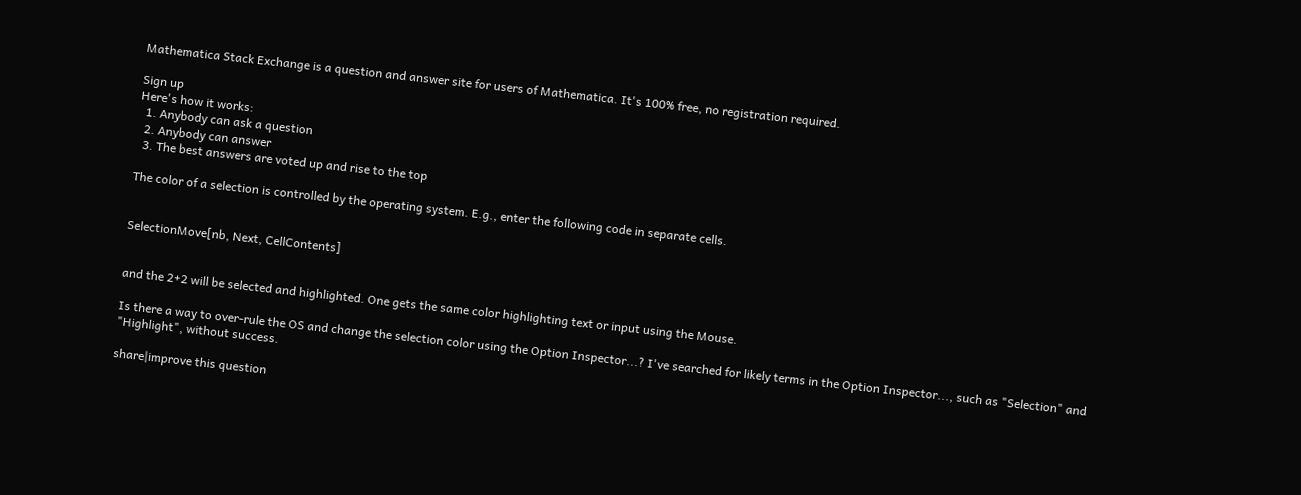Mathematica Stack Exchange is a question and answer site for users of Mathematica. It's 100% free, no registration required.

Sign up
Here's how it works:
  1. Anybody can ask a question
  2. Anybody can answer
  3. The best answers are voted up and rise to the top

The color of a selection is controlled by the operating system. E.g., enter the following code in separate cells.


SelectionMove[nb, Next, CellContents]


and the 2+2 will be selected and highlighted. One gets the same color highlighting text or input using the Mouse.

Is there a way to over-rule the OS and change the selection color using the Option Inspector...? I've searched for likely terms in the Option Inspector..., such as "Selection" and "Highlight", without success.

share|improve this question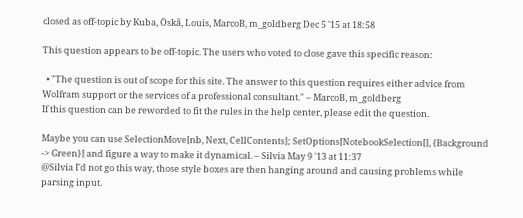closed as off-topic by Kuba, Öskå, Louis, MarcoB, m_goldberg Dec 5 '15 at 18:58

This question appears to be off-topic. The users who voted to close gave this specific reason:

  • "The question is out of scope for this site. The answer to this question requires either advice from Wolfram support or the services of a professional consultant." – MarcoB, m_goldberg
If this question can be reworded to fit the rules in the help center, please edit the question.

Maybe you can use SelectionMove[nb, Next, CellContents]; SetOptions[NotebookSelection[], {Background -> Green}] and figure a way to make it dynamical. – Silvia May 9 '13 at 11:37
@Silvia I'd not go this way, those style boxes are then hanging around and causing problems while parsing input.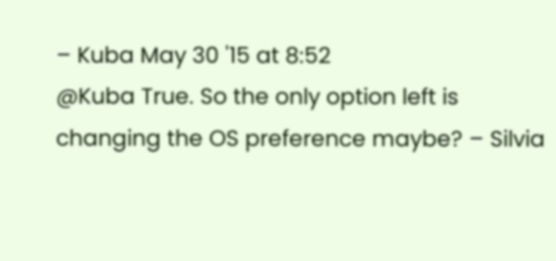– Kuba May 30 '15 at 8:52
@Kuba True. So the only option left is changing the OS preference maybe? – Silvia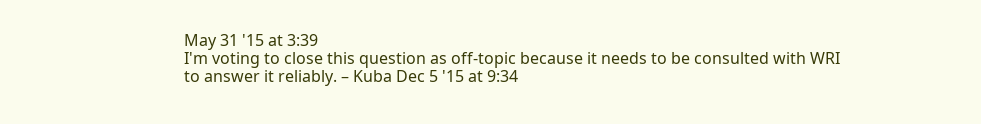May 31 '15 at 3:39
I'm voting to close this question as off-topic because it needs to be consulted with WRI to answer it reliably. – Kuba Dec 5 '15 at 9:34